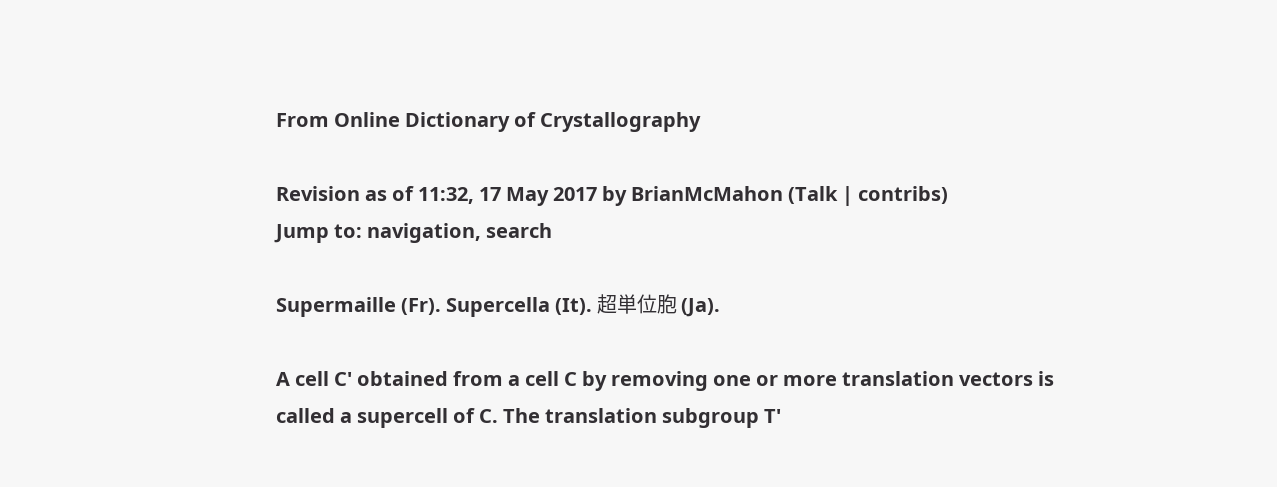From Online Dictionary of Crystallography

Revision as of 11:32, 17 May 2017 by BrianMcMahon (Talk | contribs)
Jump to: navigation, search

Supermaille (Fr). Supercella (It). 超単位胞 (Ja).

A cell C' obtained from a cell C by removing one or more translation vectors is called a supercell of C. The translation subgroup T'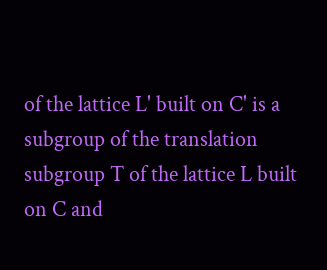of the lattice L' built on C' is a subgroup of the translation subgroup T of the lattice L built on C and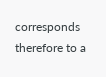corresponds therefore to a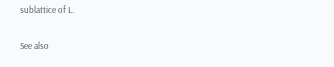sublattice of L.

See also